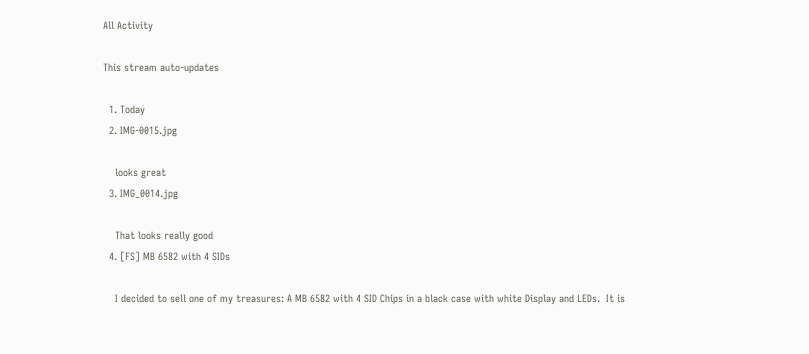All Activity

This stream auto-updates

  1. Today
  2. IMG-0015.jpg

    looks great
  3. IMG_0014.jpg

    That looks really good
  4. [FS] MB 6582 with 4 SIDs

    I decided to sell one of my treasures: A MB 6582 with 4 SID Chips in a black case with white Display and LEDs.  It is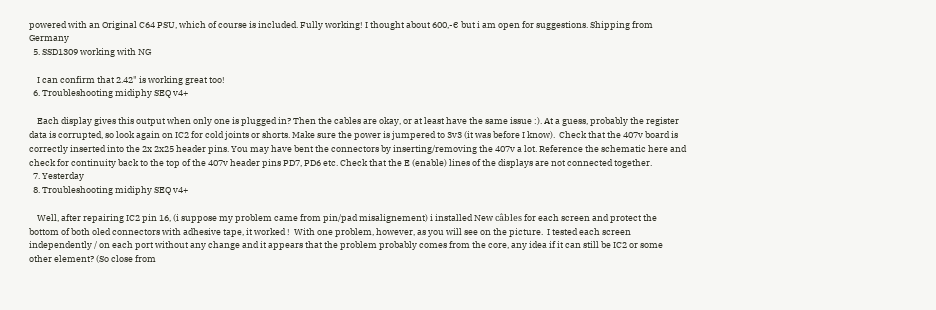powered with an Original C64 PSU, which of course is included. Fully working! I thought about 600,-€ but i am open for suggestions. Shipping from Germany
  5. SSD1309 working with NG

    I can confirm that 2.42" is working great too!
  6. Troubleshooting midiphy SEQ v4+

    Each display gives this output when only one is plugged in? Then the cables are okay, or at least have the same issue :). At a guess, probably the register data is corrupted, so look again on IC2 for cold joints or shorts. Make sure the power is jumpered to 3v3 (it was before I know).  Check that the 407v board is correctly inserted into the 2x 2x25 header pins. You may have bent the connectors by inserting/removing the 407v a lot. Reference the schematic here and check for continuity back to the top of the 407v header pins PD7, PD6 etc. Check that the E (enable) lines of the displays are not connected together.
  7. Yesterday
  8. Troubleshooting midiphy SEQ v4+

    Well, after repairing IC2 pin 16, (i suppose my problem came from pin/pad misalignement) i installed New câbles for each screen and protect the bottom of both oled connectors with adhesive tape, it worked !  With one problem, however, as you will see on the picture.  I tested each screen independently / on each port without any change and it appears that the problem probably comes from the core, any idea if it can still be IC2 or some other element? (So close from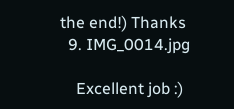the end!) Thanks
  9. IMG_0014.jpg

    Excellent job :)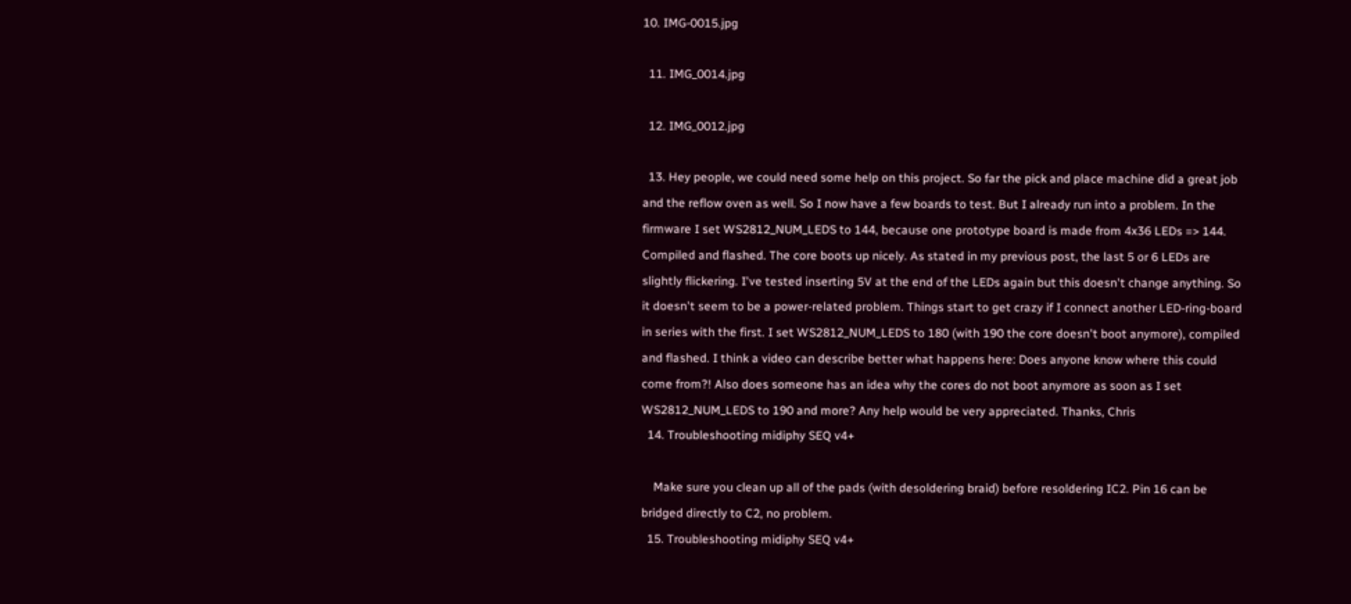10. IMG-0015.jpg

  11. IMG_0014.jpg

  12. IMG_0012.jpg

  13. Hey people, we could need some help on this project. So far the pick and place machine did a great job and the reflow oven as well. So I now have a few boards to test. But I already run into a problem. In the firmware I set WS2812_NUM_LEDS to 144, because one prototype board is made from 4x36 LEDs => 144. Compiled and flashed. The core boots up nicely. As stated in my previous post, the last 5 or 6 LEDs are slightly flickering. I've tested inserting 5V at the end of the LEDs again but this doesn't change anything. So it doesn't seem to be a power-related problem. Things start to get crazy if I connect another LED-ring-board in series with the first. I set WS2812_NUM_LEDS to 180 (with 190 the core doesn't boot anymore), compiled and flashed. I think a video can describe better what happens here: Does anyone know where this could come from?! Also does someone has an idea why the cores do not boot anymore as soon as I set WS2812_NUM_LEDS to 190 and more? Any help would be very appreciated. Thanks, Chris
  14. Troubleshooting midiphy SEQ v4+

    Make sure you clean up all of the pads (with desoldering braid) before resoldering IC2. Pin 16 can be bridged directly to C2, no problem.
  15. Troubleshooting midiphy SEQ v4+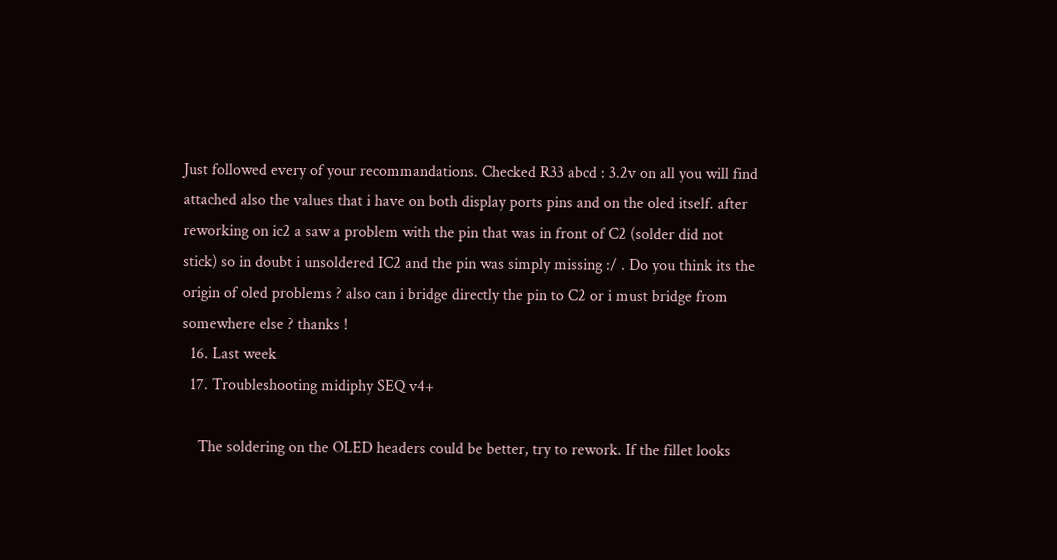Just followed every of your recommandations. Checked R33 abcd : 3.2v on all you will find attached also the values that i have on both display ports pins and on the oled itself. after reworking on ic2 a saw a problem with the pin that was in front of C2 (solder did not stick) so in doubt i unsoldered IC2 and the pin was simply missing :/ . Do you think its the origin of oled problems ? also can i bridge directly the pin to C2 or i must bridge from somewhere else ? thanks !
  16. Last week
  17. Troubleshooting midiphy SEQ v4+

    The soldering on the OLED headers could be better, try to rework. If the fillet looks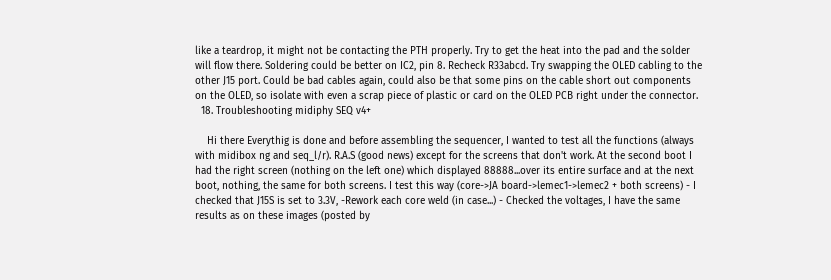like a teardrop, it might not be contacting the PTH properly. Try to get the heat into the pad and the solder will flow there. Soldering could be better on IC2, pin 8. Recheck R33abcd. Try swapping the OLED cabling to the other J15 port. Could be bad cables again, could also be that some pins on the cable short out components on the OLED, so isolate with even a scrap piece of plastic or card on the OLED PCB right under the connector.
  18. Troubleshooting midiphy SEQ v4+

    Hi there Everythig is done and before assembling the sequencer, I wanted to test all the functions (always with midibox ng and seq_l/r). R.A.S (good news) except for the screens that don't work. At the second boot I had the right screen (nothing on the left one) which displayed 88888...over its entire surface and at the next boot, nothing, the same for both screens. I test this way (core->JA board->lemec1->lemec2 + both screens) - I checked that J15S is set to 3.3V, -Rework each core weld (in case...) - Checked the voltages, I have the same results as on these images (posted by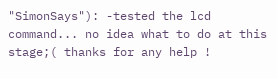"SimonSays"): -tested the lcd command... no idea what to do at this stage;( thanks for any help !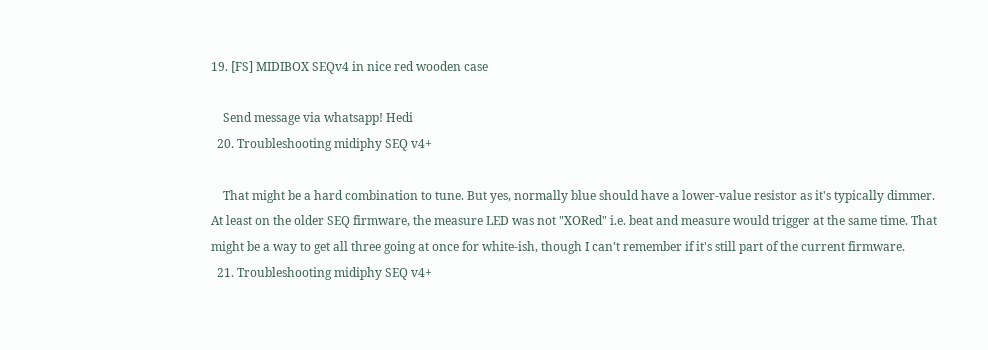19. [FS] MIDIBOX SEQv4 in nice red wooden case

    Send message via whatsapp! Hedi
  20. Troubleshooting midiphy SEQ v4+

    That might be a hard combination to tune. But yes, normally blue should have a lower-value resistor as it's typically dimmer.  At least on the older SEQ firmware, the measure LED was not "XORed" i.e. beat and measure would trigger at the same time. That might be a way to get all three going at once for white-ish, though I can't remember if it's still part of the current firmware.
  21. Troubleshooting midiphy SEQ v4+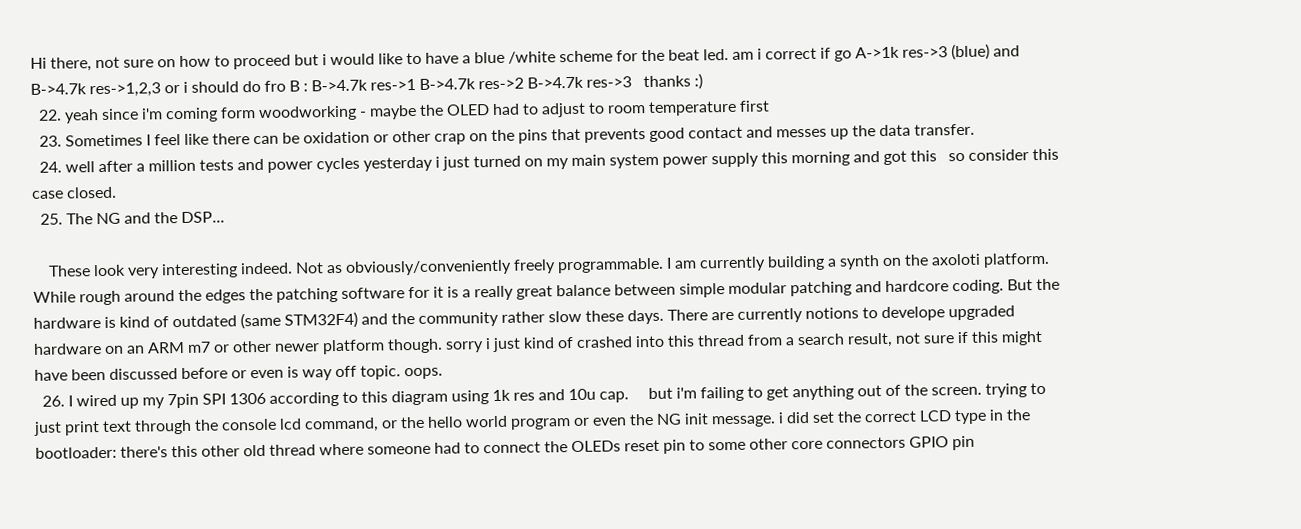Hi there, not sure on how to proceed but i would like to have a blue /white scheme for the beat led. am i correct if go A->1k res->3 (blue) and B->4.7k res->1,2,3 or i should do fro B : B->4.7k res->1 B->4.7k res->2 B->4.7k res->3   thanks :)
  22. yeah since i'm coming form woodworking - maybe the OLED had to adjust to room temperature first
  23. Sometimes I feel like there can be oxidation or other crap on the pins that prevents good contact and messes up the data transfer.
  24. well after a million tests and power cycles yesterday i just turned on my main system power supply this morning and got this   so consider this case closed.
  25. The NG and the DSP...

    These look very interesting indeed. Not as obviously/conveniently freely programmable. I am currently building a synth on the axoloti platform. While rough around the edges the patching software for it is a really great balance between simple modular patching and hardcore coding. But the hardware is kind of outdated (same STM32F4) and the community rather slow these days. There are currently notions to develope upgraded hardware on an ARM m7 or other newer platform though. sorry i just kind of crashed into this thread from a search result, not sure if this might have been discussed before or even is way off topic. oops.
  26. I wired up my 7pin SPI 1306 according to this diagram using 1k res and 10u cap.     but i'm failing to get anything out of the screen. trying to just print text through the console lcd command, or the hello world program or even the NG init message. i did set the correct LCD type in the bootloader: there's this other old thread where someone had to connect the OLEDs reset pin to some other core connectors GPIO pin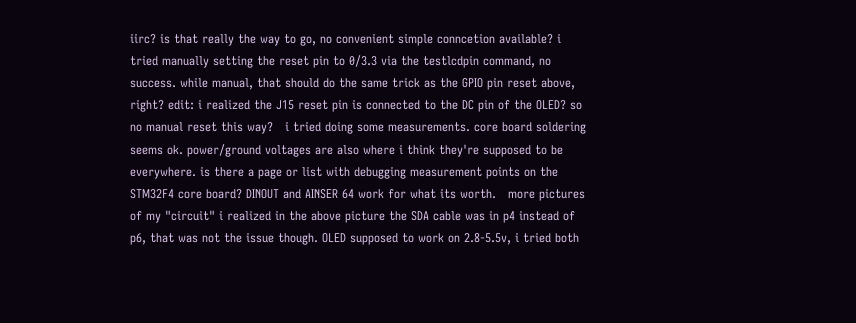iirc? is that really the way to go, no convenient simple conncetion available? i tried manually setting the reset pin to 0/3.3 via the testlcdpin command, no success. while manual, that should do the same trick as the GPIO pin reset above, right? edit: i realized the J15 reset pin is connected to the DC pin of the OLED? so no manual reset this way?   i tried doing some measurements. core board soldering seems ok. power/ground voltages are also where i think they're supposed to be everywhere. is there a page or list with debugging measurement points on the STM32F4 core board? DINOUT and AINSER 64 work for what its worth.   more pictures of my "circuit" i realized in the above picture the SDA cable was in p4 instead of p6, that was not the issue though. OLED supposed to work on 2.8-5.5v, i tried both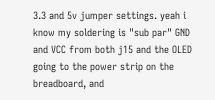3.3 and 5v jumper settings. yeah i know my soldering is "sub par" GND and VCC from both j15 and the OLED going to the power strip on the breadboard, and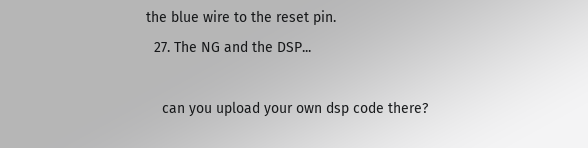the blue wire to the reset pin.
  27. The NG and the DSP...

    can you upload your own dsp code there?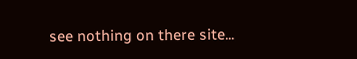see nothing on there site...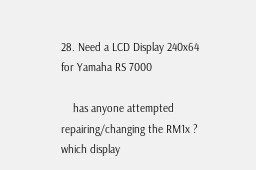28. Need a LCD Display 240x64 for Yamaha RS 7000

    has anyone attempted repairing/changing the RM1x ?    which display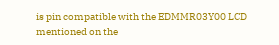is pin compatible with the EDMMR03Y00 LCD mentioned on the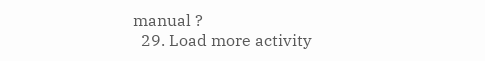manual ?
  29. Load more activity